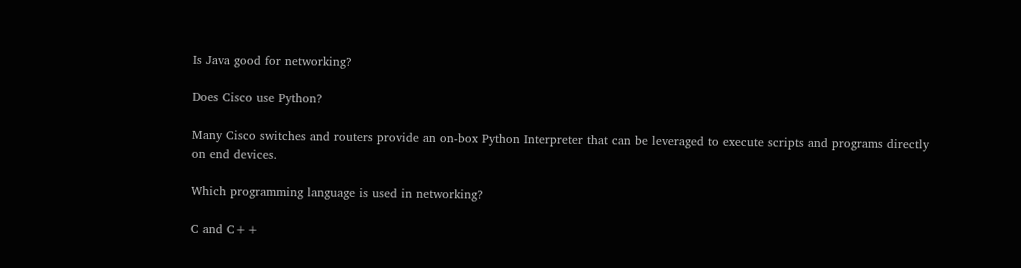Is Java good for networking?

Does Cisco use Python?

Many Cisco switches and routers provide an on-box Python Interpreter that can be leveraged to execute scripts and programs directly on end devices.

Which programming language is used in networking?

C and C++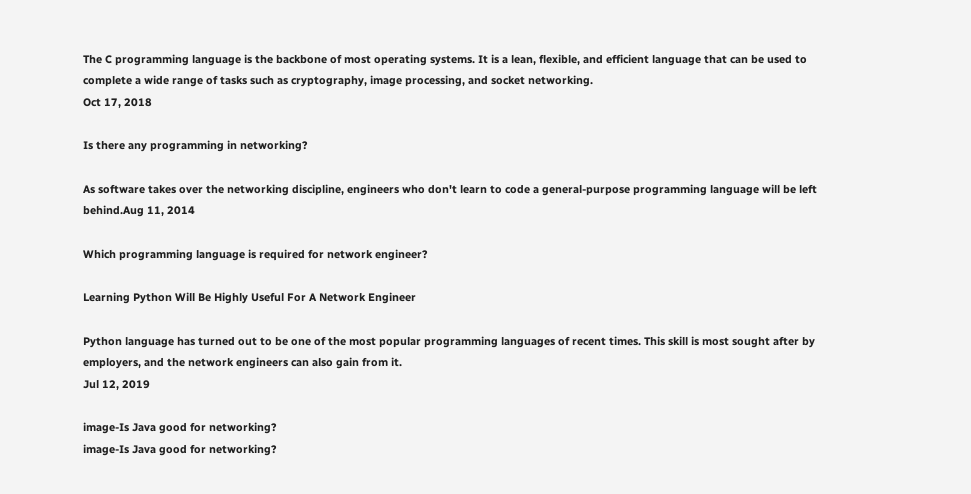The C programming language is the backbone of most operating systems. It is a lean, flexible, and efficient language that can be used to complete a wide range of tasks such as cryptography, image processing, and socket networking.
Oct 17, 2018

Is there any programming in networking?

As software takes over the networking discipline, engineers who don't learn to code a general-purpose programming language will be left behind.Aug 11, 2014

Which programming language is required for network engineer?

Learning Python Will Be Highly Useful For A Network Engineer

Python language has turned out to be one of the most popular programming languages of recent times. This skill is most sought after by employers, and the network engineers can also gain from it.
Jul 12, 2019

image-Is Java good for networking?
image-Is Java good for networking?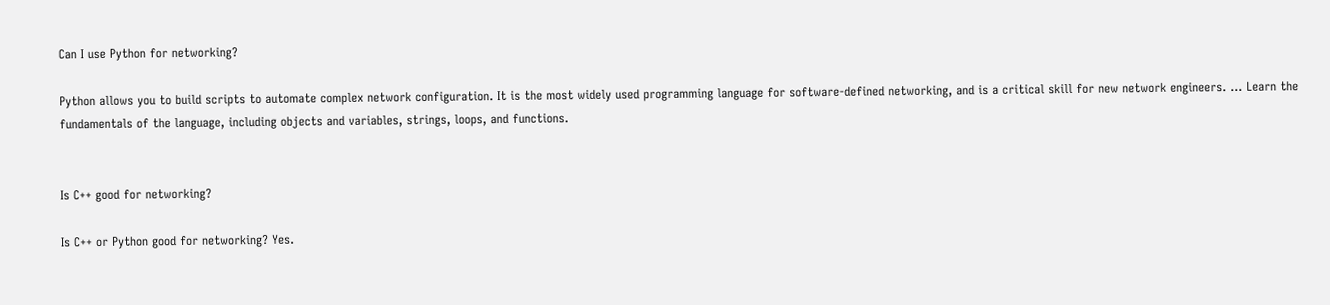Can I use Python for networking?

Python allows you to build scripts to automate complex network configuration. It is the most widely used programming language for software-defined networking, and is a critical skill for new network engineers. ... Learn the fundamentals of the language, including objects and variables, strings, loops, and functions.


Is C++ good for networking?

Is C++ or Python good for networking? Yes.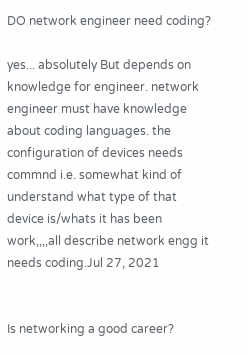DO network engineer need coding?

yes... absolutely But depends on knowledge for engineer. network engineer must have knowledge about coding languages. the configuration of devices needs commnd i.e. somewhat kind of understand what type of that device is/whats it has been work,,,,all describe network engg it needs coding.Jul 27, 2021


Is networking a good career?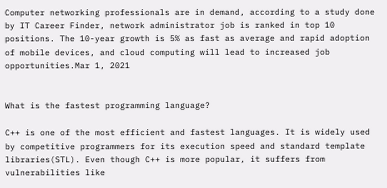Computer networking professionals are in demand, according to a study done by IT Career Finder, network administrator job is ranked in top 10 positions. The 10-year growth is 5% as fast as average and rapid adoption of mobile devices, and cloud computing will lead to increased job opportunities.Mar 1, 2021


What is the fastest programming language?

C++ is one of the most efficient and fastest languages. It is widely used by competitive programmers for its execution speed and standard template libraries(STL). Even though C++ is more popular, it suffers from vulnerabilities like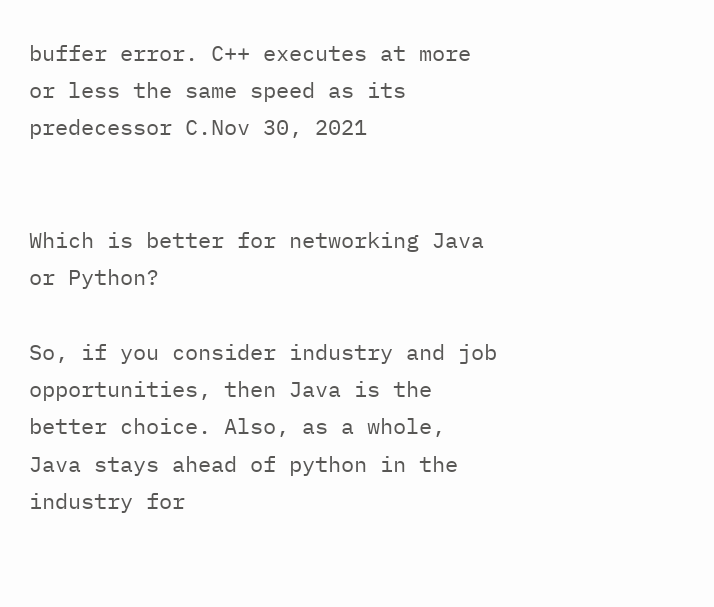buffer error. C++ executes at more or less the same speed as its predecessor C.Nov 30, 2021


Which is better for networking Java or Python?

So, if you consider industry and job opportunities, then Java is the better choice. Also, as a whole, Java stays ahead of python in the industry for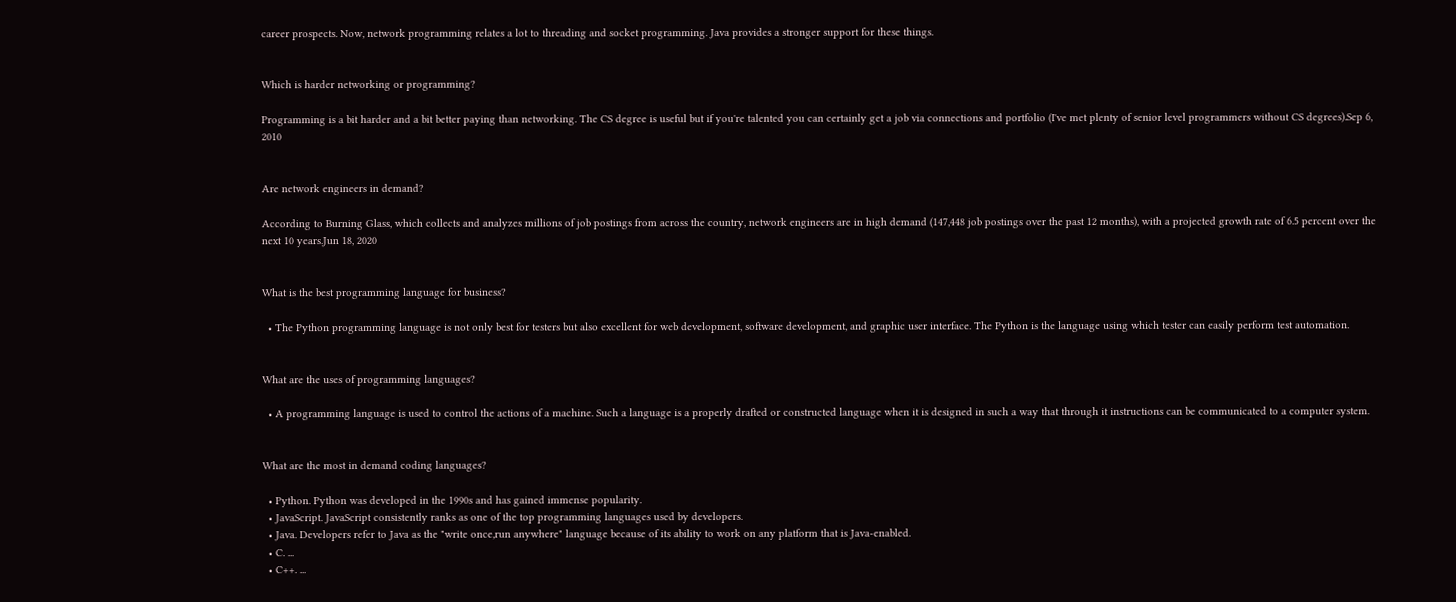career prospects. Now, network programming relates a lot to threading and socket programming. Java provides a stronger support for these things.


Which is harder networking or programming?

Programming is a bit harder and a bit better paying than networking. The CS degree is useful but if you're talented you can certainly get a job via connections and portfolio (I've met plenty of senior level programmers without CS degrees).Sep 6, 2010


Are network engineers in demand?

According to Burning Glass, which collects and analyzes millions of job postings from across the country, network engineers are in high demand (147,448 job postings over the past 12 months), with a projected growth rate of 6.5 percent over the next 10 years.Jun 18, 2020


What is the best programming language for business?

  • The Python programming language is not only best for testers but also excellent for web development, software development, and graphic user interface. The Python is the language using which tester can easily perform test automation.


What are the uses of programming languages?

  • A programming language is used to control the actions of a machine. Such a language is a properly drafted or constructed language when it is designed in such a way that through it instructions can be communicated to a computer system.


What are the most in demand coding languages?

  • Python. Python was developed in the 1990s and has gained immense popularity.
  • JavaScript. JavaScript consistently ranks as one of the top programming languages used by developers.
  • Java. Developers refer to Java as the "write once,run anywhere" language because of its ability to work on any platform that is Java-enabled.
  • C. ...
  • C++. ...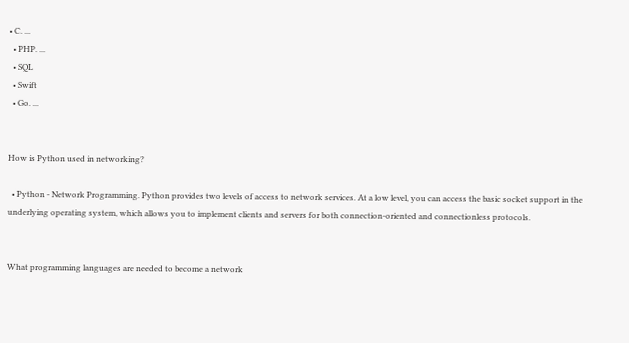• C. ...
  • PHP. ...
  • SQL
  • Swift
  • Go. ...


How is Python used in networking?

  • Python - Network Programming. Python provides two levels of access to network services. At a low level, you can access the basic socket support in the underlying operating system, which allows you to implement clients and servers for both connection-oriented and connectionless protocols.


What programming languages are needed to become a network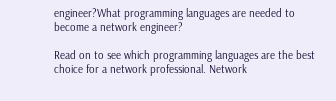engineer?What programming languages are needed to become a network engineer?

Read on to see which programming languages are the best choice for a network professional. Network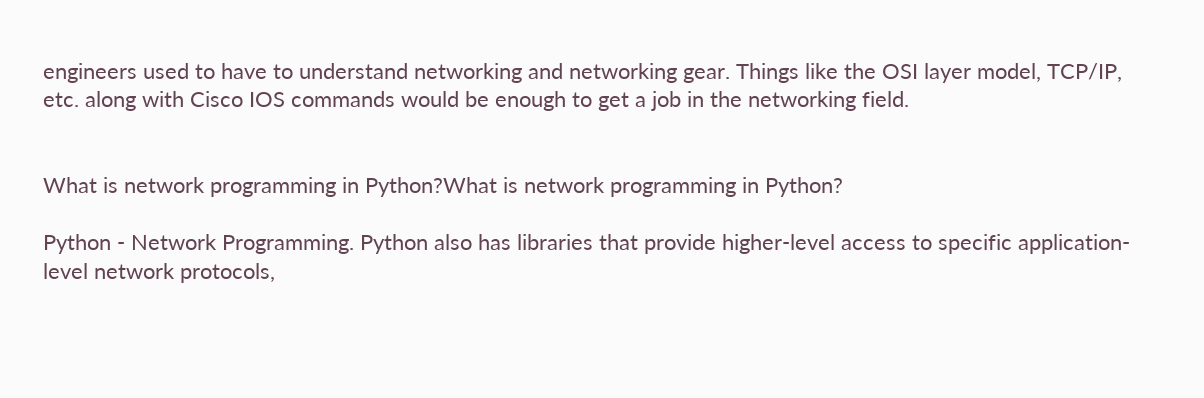engineers used to have to understand networking and networking gear. Things like the OSI layer model, TCP/IP, etc. along with Cisco IOS commands would be enough to get a job in the networking field.


What is network programming in Python?What is network programming in Python?

Python - Network Programming. Python also has libraries that provide higher-level access to specific application-level network protocols,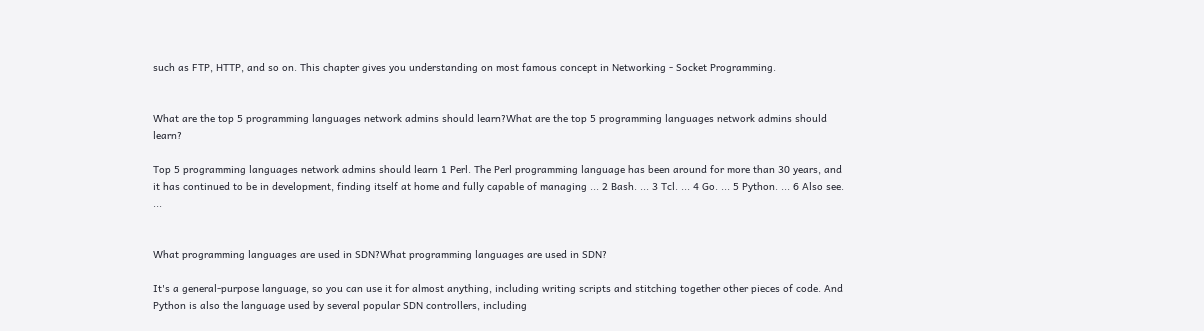such as FTP, HTTP, and so on. This chapter gives you understanding on most famous concept in Networking - Socket Programming.


What are the top 5 programming languages network admins should learn?What are the top 5 programming languages network admins should learn?

Top 5 programming languages network admins should learn 1 Perl. The Perl programming language has been around for more than 30 years, and it has continued to be in development, finding itself at home and fully capable of managing ... 2 Bash. ... 3 Tcl. ... 4 Go. ... 5 Python. ... 6 Also see. ...


What programming languages are used in SDN?What programming languages are used in SDN?

It's a general-purpose language, so you can use it for almost anything, including writing scripts and stitching together other pieces of code. And Python is also the language used by several popular SDN controllers, including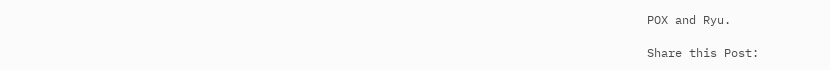POX and Ryu.

Share this Post: